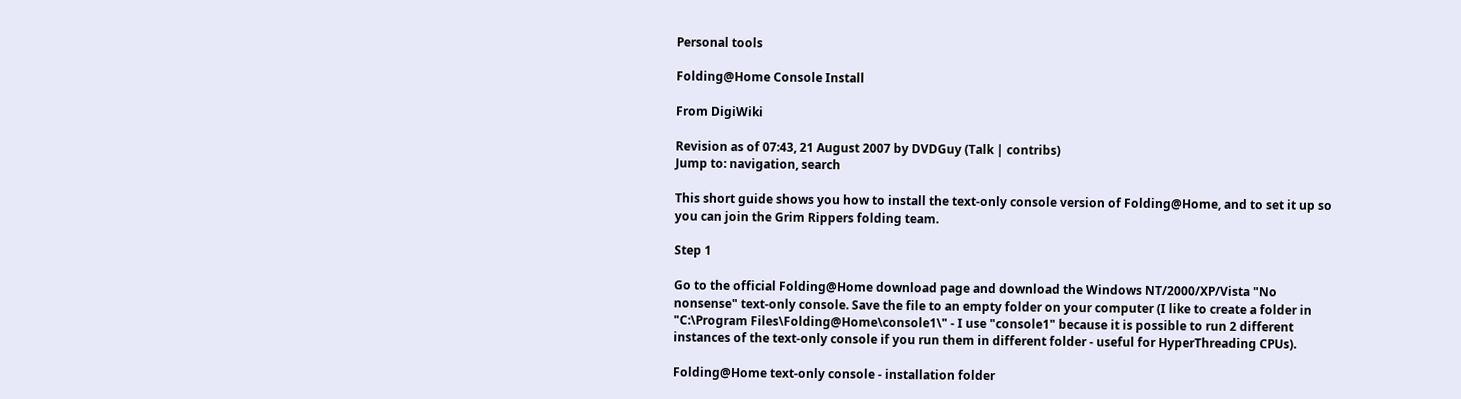Personal tools

Folding@Home Console Install

From DigiWiki

Revision as of 07:43, 21 August 2007 by DVDGuy (Talk | contribs)
Jump to: navigation, search

This short guide shows you how to install the text-only console version of Folding@Home, and to set it up so you can join the Grim Rippers folding team.

Step 1

Go to the official Folding@Home download page and download the Windows NT/2000/XP/Vista "No nonsense" text-only console. Save the file to an empty folder on your computer (I like to create a folder in "C:\Program Files\Folding@Home\console1\" - I use "console1" because it is possible to run 2 different instances of the text-only console if you run them in different folder - useful for HyperThreading CPUs).

Folding@Home text-only console - installation folder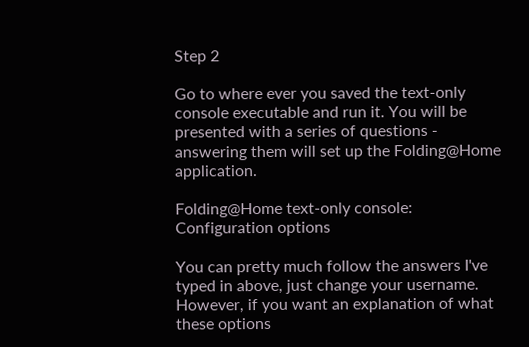Step 2

Go to where ever you saved the text-only console executable and run it. You will be presented with a series of questions - answering them will set up the Folding@Home application.

Folding@Home text-only console: Configuration options

You can pretty much follow the answers I've typed in above, just change your username. However, if you want an explanation of what these options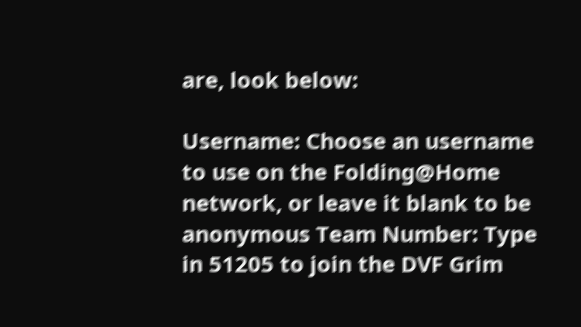are, look below:

Username: Choose an username to use on the Folding@Home network, or leave it blank to be anonymous Team Number: Type in 51205 to join the DVF Grim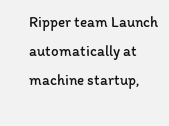Ripper team Launch automatically at machine startup,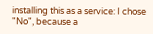installing this as a service: I chose "No", because a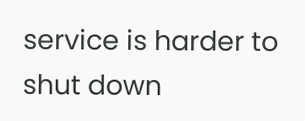service is harder to shut down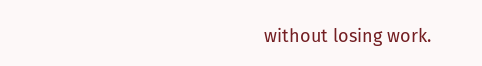without losing work.